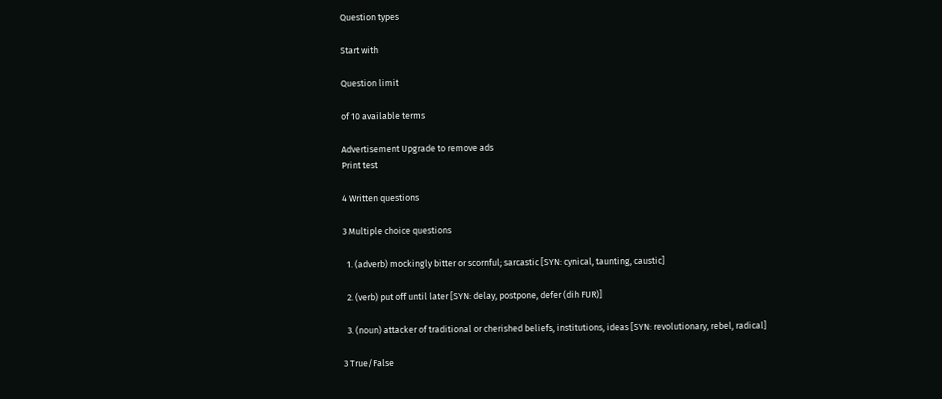Question types

Start with

Question limit

of 10 available terms

Advertisement Upgrade to remove ads
Print test

4 Written questions

3 Multiple choice questions

  1. (adverb) mockingly bitter or scornful; sarcastic [SYN: cynical, taunting, caustic]

  2. (verb) put off until later [SYN: delay, postpone, defer (dih FUR)]

  3. (noun) attacker of traditional or cherished beliefs, institutions, ideas [SYN: revolutionary, rebel, radical]

3 True/False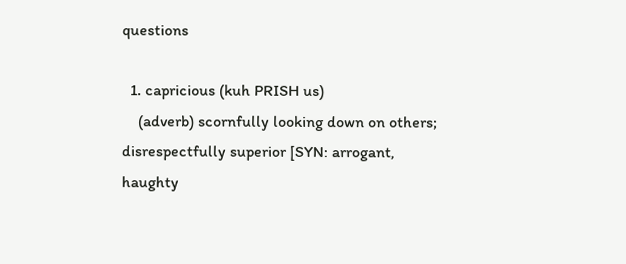questions

  1. capricious (kuh PRISH us)
    (adverb) scornfully looking down on others; disrespectfully superior [SYN: arrogant, haughty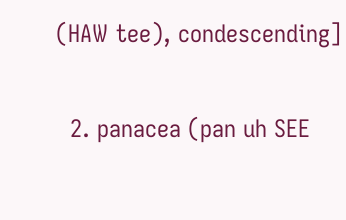(HAW tee), condescending]


  2. panacea (pan uh SEE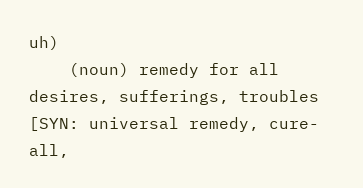uh)
    (noun) remedy for all desires, sufferings, troubles [SYN: universal remedy, cure-all,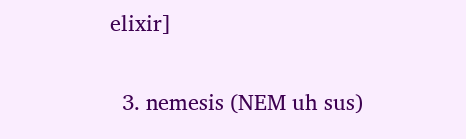elixir]


  3. nemesis (NEM uh sus)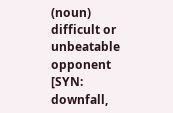(noun) difficult or unbeatable opponent [SYN: downfall,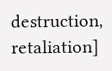destruction, retaliation]